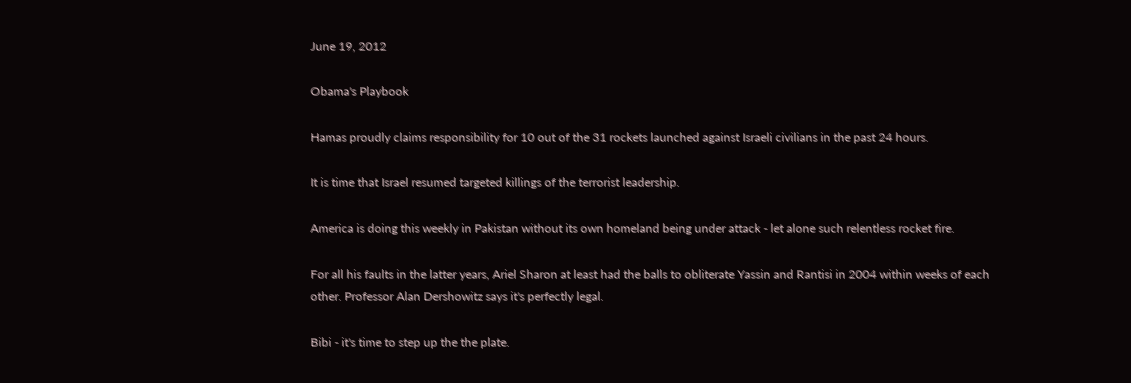June 19, 2012

Obama's Playbook

Hamas proudly claims responsibility for 10 out of the 31 rockets launched against Israeli civilians in the past 24 hours.

It is time that Israel resumed targeted killings of the terrorist leadership.

America is doing this weekly in Pakistan without its own homeland being under attack - let alone such relentless rocket fire.

For all his faults in the latter years, Ariel Sharon at least had the balls to obliterate Yassin and Rantisi in 2004 within weeks of each other. Professor Alan Dershowitz says it's perfectly legal.

Bibi - it's time to step up the the plate.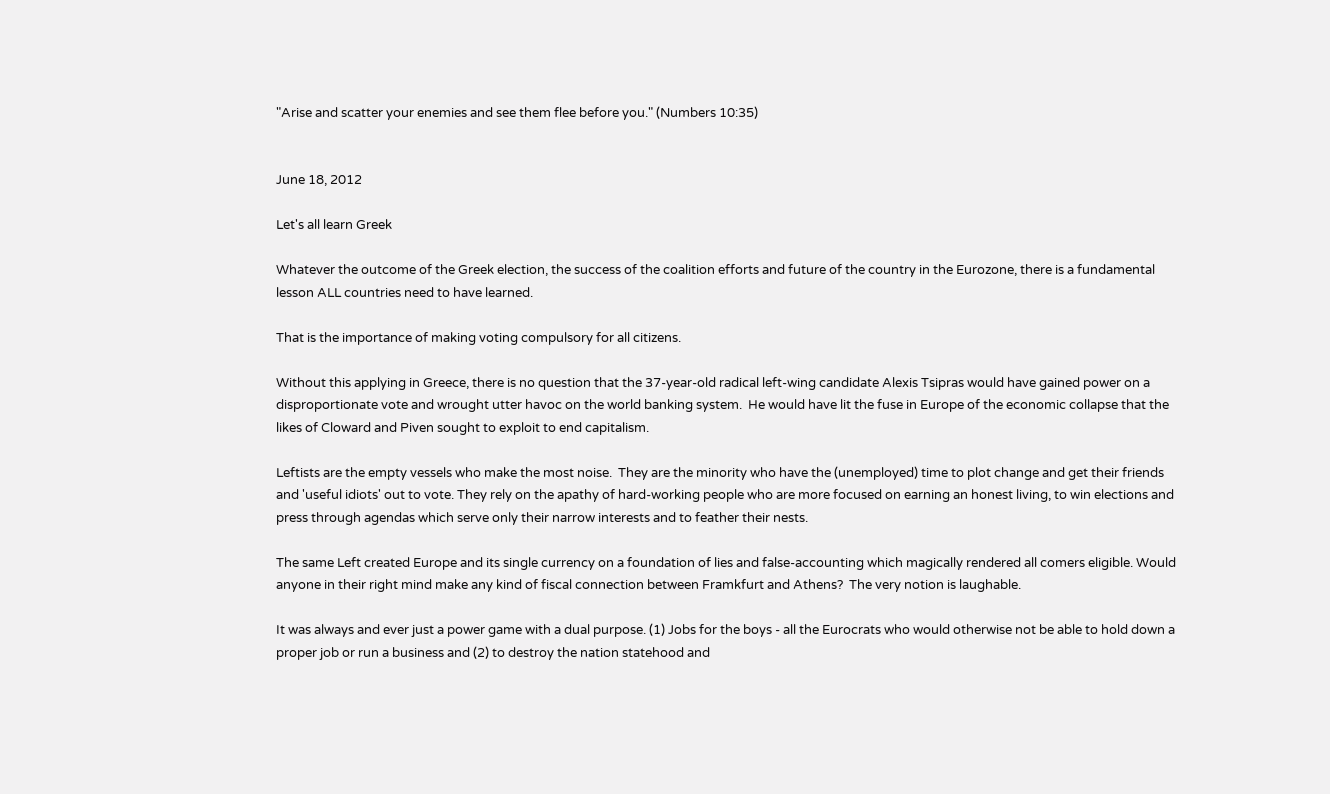"Arise and scatter your enemies and see them flee before you." (Numbers 10:35)


June 18, 2012

Let's all learn Greek

Whatever the outcome of the Greek election, the success of the coalition efforts and future of the country in the Eurozone, there is a fundamental lesson ALL countries need to have learned.

That is the importance of making voting compulsory for all citizens.

Without this applying in Greece, there is no question that the 37-year-old radical left-wing candidate Alexis Tsipras would have gained power on a disproportionate vote and wrought utter havoc on the world banking system.  He would have lit the fuse in Europe of the economic collapse that the likes of Cloward and Piven sought to exploit to end capitalism.

Leftists are the empty vessels who make the most noise.  They are the minority who have the (unemployed) time to plot change and get their friends and 'useful idiots' out to vote. They rely on the apathy of hard-working people who are more focused on earning an honest living, to win elections and press through agendas which serve only their narrow interests and to feather their nests.

The same Left created Europe and its single currency on a foundation of lies and false-accounting which magically rendered all comers eligible. Would anyone in their right mind make any kind of fiscal connection between Framkfurt and Athens?  The very notion is laughable.

It was always and ever just a power game with a dual purpose. (1) Jobs for the boys - all the Eurocrats who would otherwise not be able to hold down a proper job or run a business and (2) to destroy the nation statehood and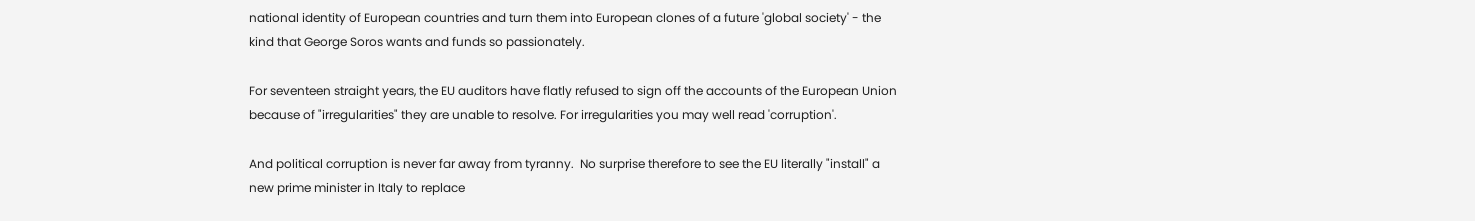national identity of European countries and turn them into European clones of a future 'global society' - the kind that George Soros wants and funds so passionately.

For seventeen straight years, the EU auditors have flatly refused to sign off the accounts of the European Union because of "irregularities" they are unable to resolve. For irregularities you may well read 'corruption'.

And political corruption is never far away from tyranny.  No surprise therefore to see the EU literally "install" a new prime minister in Italy to replace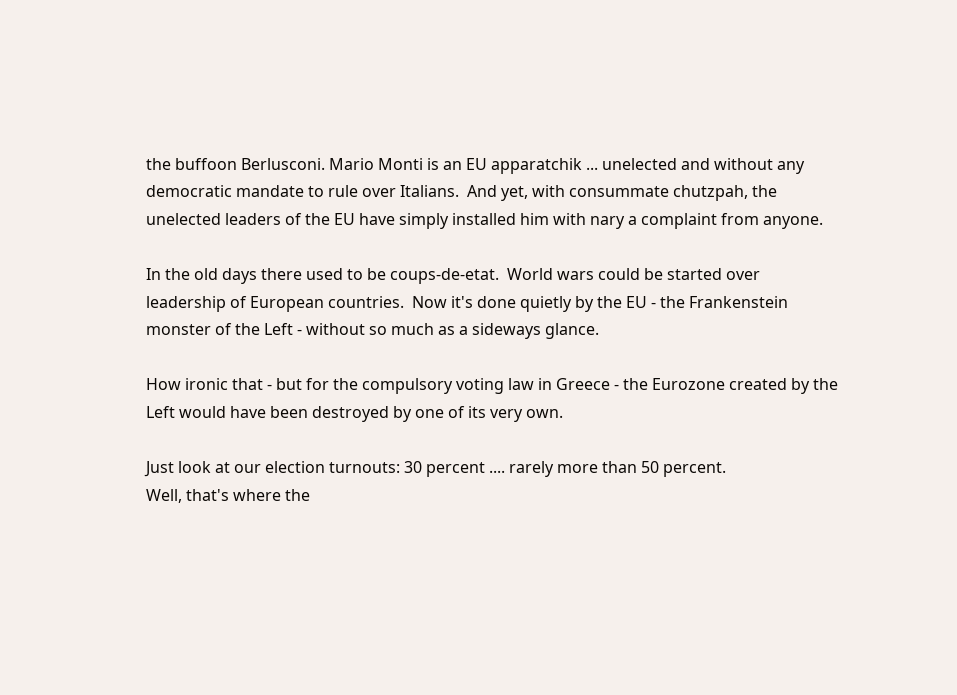the buffoon Berlusconi. Mario Monti is an EU apparatchik ... unelected and without any democratic mandate to rule over Italians.  And yet, with consummate chutzpah, the unelected leaders of the EU have simply installed him with nary a complaint from anyone.

In the old days there used to be coups-de-etat.  World wars could be started over leadership of European countries.  Now it's done quietly by the EU - the Frankenstein monster of the Left - without so much as a sideways glance.

How ironic that - but for the compulsory voting law in Greece - the Eurozone created by the Left would have been destroyed by one of its very own.

Just look at our election turnouts: 30 percent .... rarely more than 50 percent.
Well, that's where the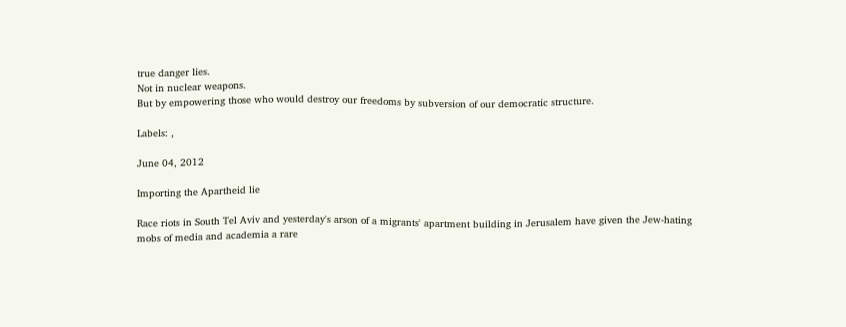true danger lies.
Not in nuclear weapons.
But by empowering those who would destroy our freedoms by subversion of our democratic structure.

Labels: ,

June 04, 2012

Importing the Apartheid lie

Race riots in South Tel Aviv and yesterday's arson of a migrants' apartment building in Jerusalem have given the Jew-hating mobs of media and academia a rare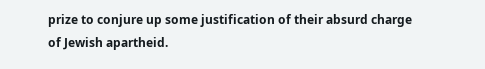prize to conjure up some justification of their absurd charge of Jewish apartheid.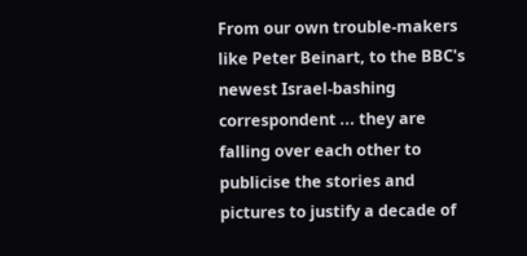From our own trouble-makers like Peter Beinart, to the BBC's newest Israel-bashing correspondent ... they are falling over each other to publicise the stories and pictures to justify a decade of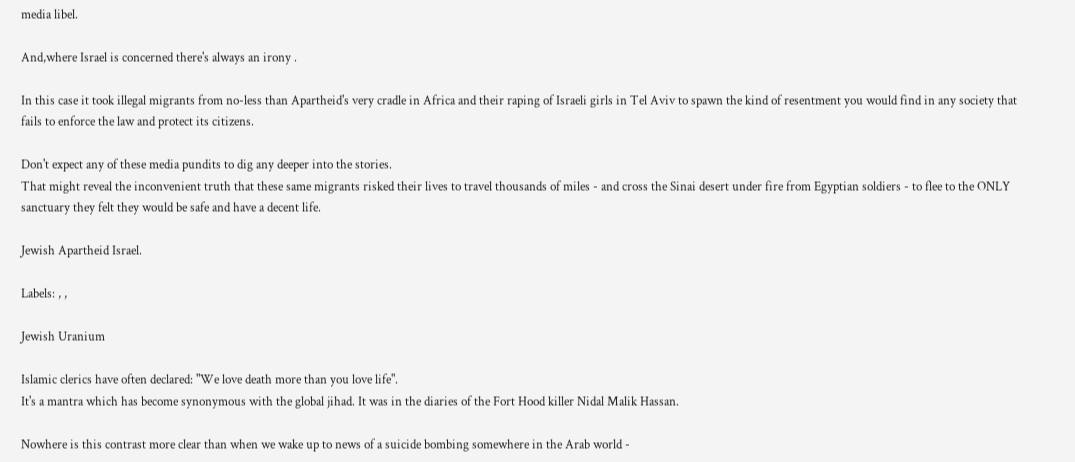media libel.

And,where Israel is concerned there's always an irony .

In this case it took illegal migrants from no-less than Apartheid's very cradle in Africa and their raping of Israeli girls in Tel Aviv to spawn the kind of resentment you would find in any society that fails to enforce the law and protect its citizens.

Don't expect any of these media pundits to dig any deeper into the stories.
That might reveal the inconvenient truth that these same migrants risked their lives to travel thousands of miles - and cross the Sinai desert under fire from Egyptian soldiers - to flee to the ONLY sanctuary they felt they would be safe and have a decent life.

Jewish Apartheid Israel.

Labels: , ,

Jewish Uranium

Islamic clerics have often declared: "We love death more than you love life".
It's a mantra which has become synonymous with the global jihad. It was in the diaries of the Fort Hood killer Nidal Malik Hassan.

Nowhere is this contrast more clear than when we wake up to news of a suicide bombing somewhere in the Arab world -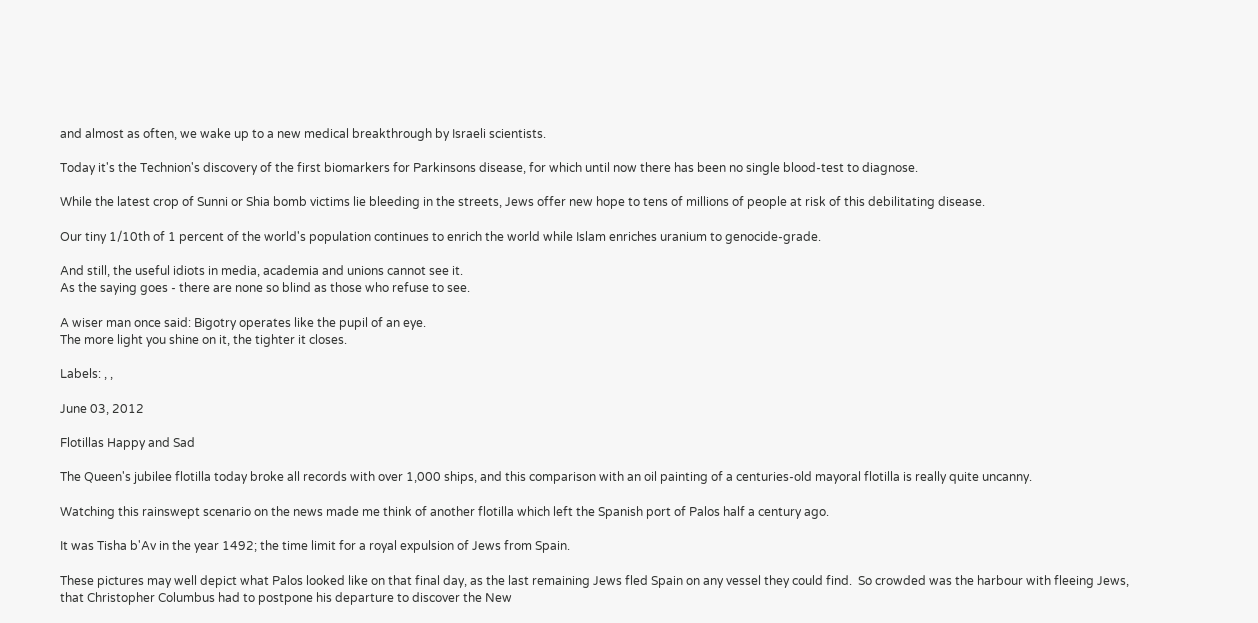and almost as often, we wake up to a new medical breakthrough by Israeli scientists.

Today it's the Technion's discovery of the first biomarkers for Parkinsons disease, for which until now there has been no single blood-test to diagnose.

While the latest crop of Sunni or Shia bomb victims lie bleeding in the streets, Jews offer new hope to tens of millions of people at risk of this debilitating disease.

Our tiny 1/10th of 1 percent of the world's population continues to enrich the world while Islam enriches uranium to genocide-grade.

And still, the useful idiots in media, academia and unions cannot see it.
As the saying goes - there are none so blind as those who refuse to see.

A wiser man once said: Bigotry operates like the pupil of an eye.
The more light you shine on it, the tighter it closes.

Labels: , ,

June 03, 2012

Flotillas Happy and Sad

The Queen's jubilee flotilla today broke all records with over 1,000 ships, and this comparison with an oil painting of a centuries-old mayoral flotilla is really quite uncanny.

Watching this rainswept scenario on the news made me think of another flotilla which left the Spanish port of Palos half a century ago.

It was Tisha b'Av in the year 1492; the time limit for a royal expulsion of Jews from Spain.

These pictures may well depict what Palos looked like on that final day, as the last remaining Jews fled Spain on any vessel they could find.  So crowded was the harbour with fleeing Jews, that Christopher Columbus had to postpone his departure to discover the New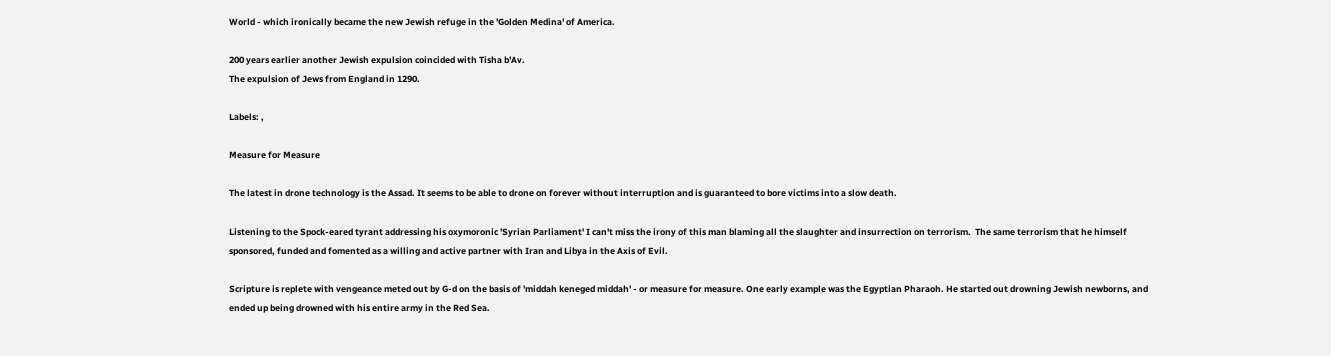World - which ironically became the new Jewish refuge in the 'Golden Medina' of America.

200 years earlier another Jewish expulsion coincided with Tisha b'Av.
The expulsion of Jews from England in 1290.

Labels: ,

Measure for Measure

The latest in drone technology is the Assad. It seems to be able to drone on forever without interruption and is guaranteed to bore victims into a slow death.

Listening to the Spock-eared tyrant addressing his oxymoronic 'Syrian Parliament' I can't miss the irony of this man blaming all the slaughter and insurrection on terrorism.  The same terrorism that he himself sponsored, funded and fomented as a willing and active partner with Iran and Libya in the Axis of Evil.

Scripture is replete with vengeance meted out by G-d on the basis of 'middah keneged middah' - or measure for measure. One early example was the Egyptian Pharaoh. He started out drowning Jewish newborns, and ended up being drowned with his entire army in the Red Sea.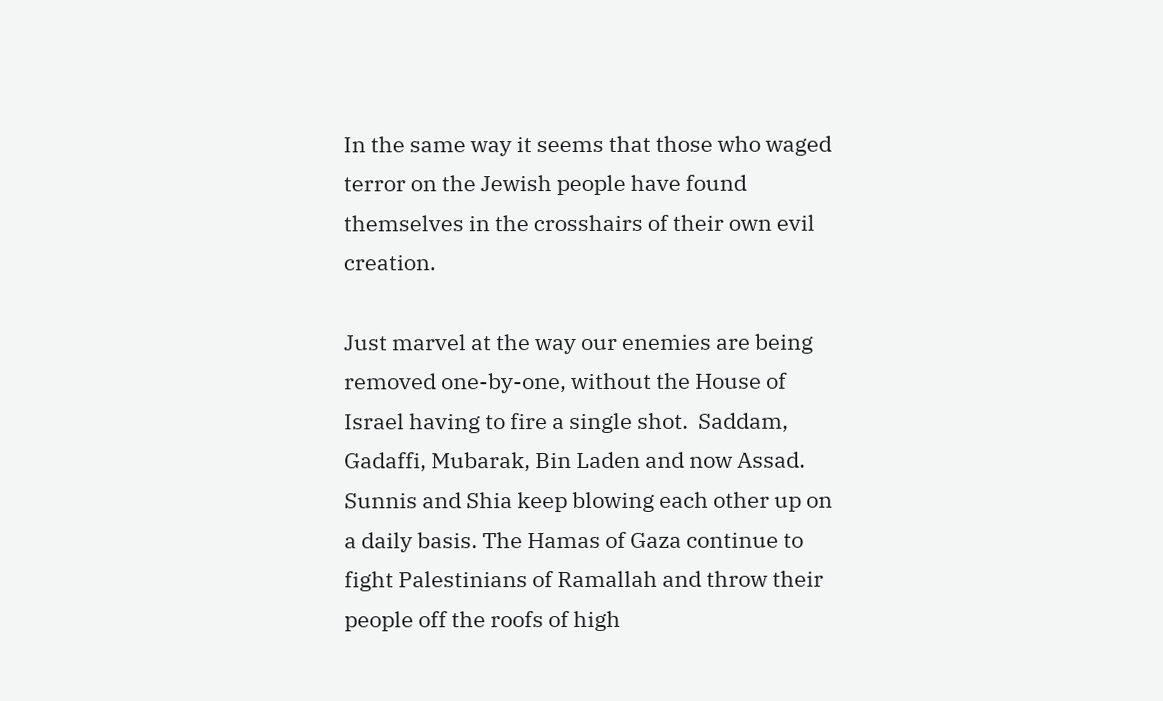In the same way it seems that those who waged terror on the Jewish people have found themselves in the crosshairs of their own evil creation.

Just marvel at the way our enemies are being removed one-by-one, without the House of Israel having to fire a single shot.  Saddam, Gadaffi, Mubarak, Bin Laden and now Assad. Sunnis and Shia keep blowing each other up on a daily basis. The Hamas of Gaza continue to fight Palestinians of Ramallah and throw their people off the roofs of high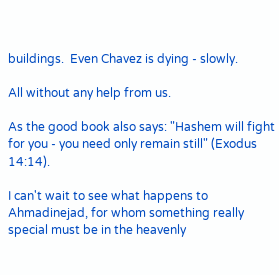buildings.  Even Chavez is dying - slowly.

All without any help from us.

As the good book also says: "Hashem will fight for you - you need only remain still" (Exodus 14:14).

I can't wait to see what happens to Ahmadinejad, for whom something really special must be in the heavenly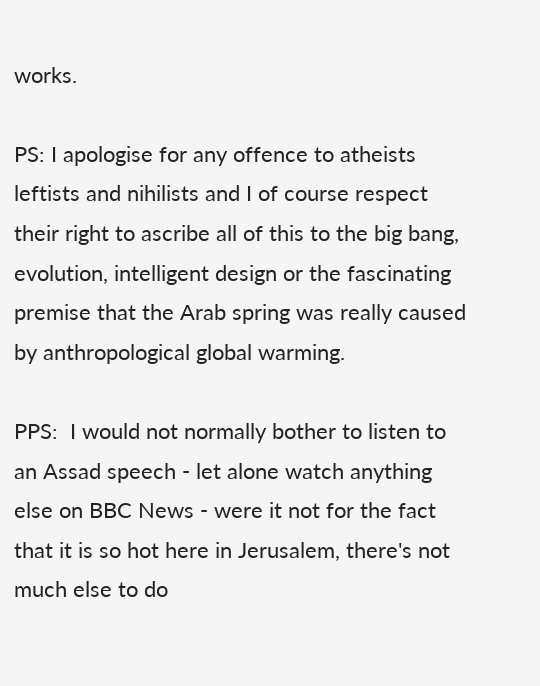works.

PS: I apologise for any offence to atheists leftists and nihilists and I of course respect their right to ascribe all of this to the big bang, evolution, intelligent design or the fascinating premise that the Arab spring was really caused by anthropological global warming.

PPS:  I would not normally bother to listen to an Assad speech - let alone watch anything else on BBC News - were it not for the fact that it is so hot here in Jerusalem, there's not much else to do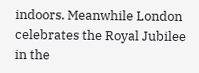indoors. Meanwhile London celebrates the Royal Jubilee in the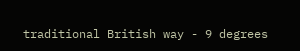traditional British way - 9 degrees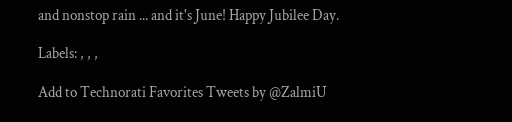and nonstop rain ... and it's June! Happy Jubilee Day.

Labels: , , ,

Add to Technorati Favorites Tweets by @ZalmiU